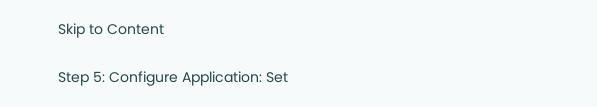Skip to Content

Step 5: Configure Application: Set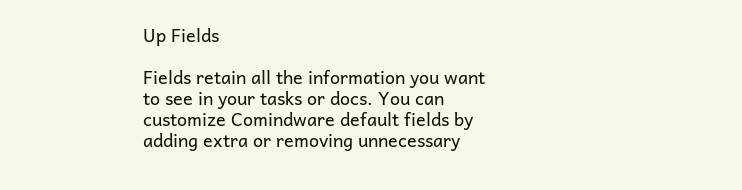Up Fields

Fields retain all the information you want to see in your tasks or docs. You can customize Comindware default fields by adding extra or removing unnecessary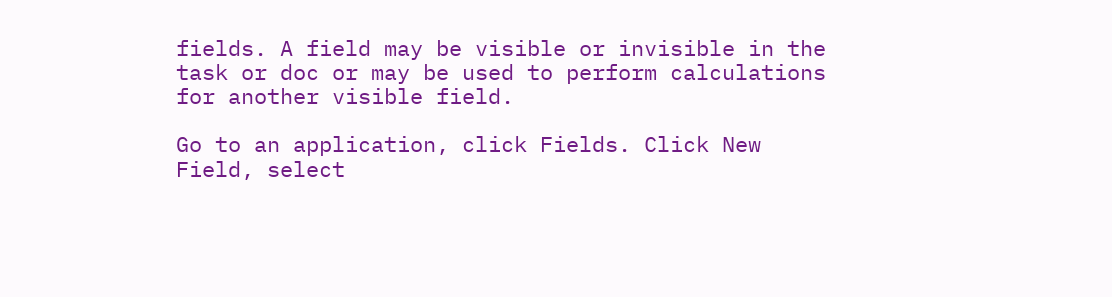fields. A field may be visible or invisible in the task or doc or may be used to perform calculations for another visible field.

Go to an application, click Fields. Click New Field, select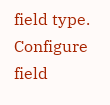field type. Configure field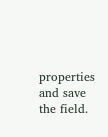properties and save the field.